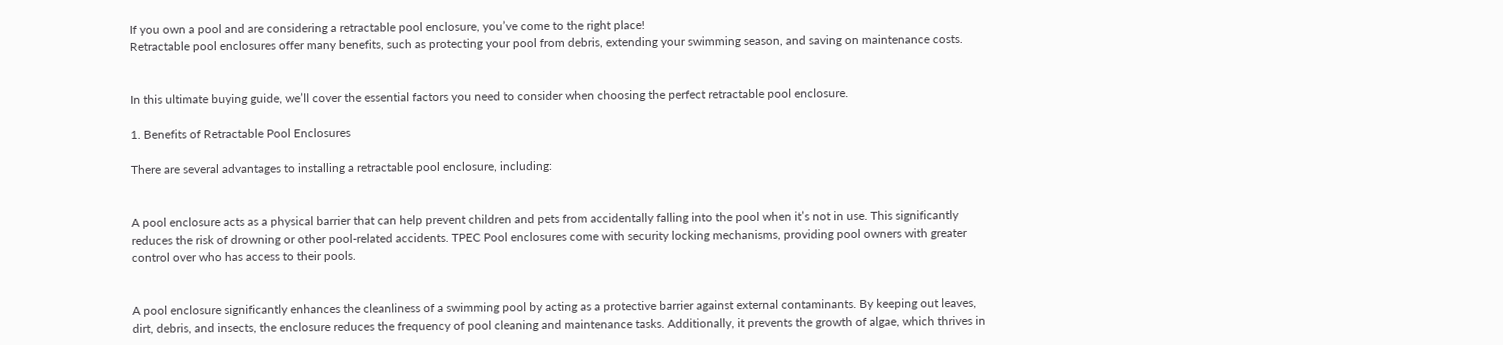If you own a pool and are considering a retractable pool enclosure, you’ve come to the right place!
Retractable pool enclosures offer many benefits, such as protecting your pool from debris, extending your swimming season, and saving on maintenance costs.


In this ultimate buying guide, we’ll cover the essential factors you need to consider when choosing the perfect retractable pool enclosure.

1. Benefits of Retractable Pool Enclosures

There are several advantages to installing a retractable pool enclosure, including:


A pool enclosure acts as a physical barrier that can help prevent children and pets from accidentally falling into the pool when it’s not in use. This significantly reduces the risk of drowning or other pool-related accidents. TPEC Pool enclosures come with security locking mechanisms, providing pool owners with greater control over who has access to their pools.


A pool enclosure significantly enhances the cleanliness of a swimming pool by acting as a protective barrier against external contaminants. By keeping out leaves, dirt, debris, and insects, the enclosure reduces the frequency of pool cleaning and maintenance tasks. Additionally, it prevents the growth of algae, which thrives in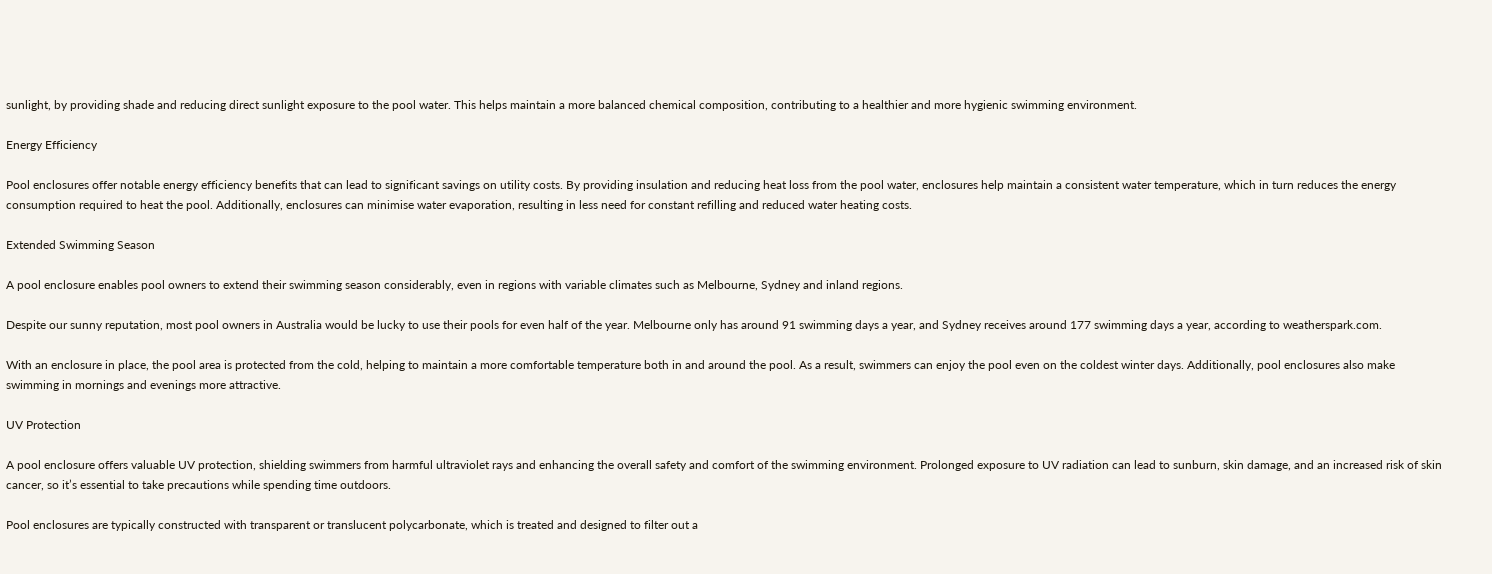sunlight, by providing shade and reducing direct sunlight exposure to the pool water. This helps maintain a more balanced chemical composition, contributing to a healthier and more hygienic swimming environment.

Energy Efficiency

Pool enclosures offer notable energy efficiency benefits that can lead to significant savings on utility costs. By providing insulation and reducing heat loss from the pool water, enclosures help maintain a consistent water temperature, which in turn reduces the energy consumption required to heat the pool. Additionally, enclosures can minimise water evaporation, resulting in less need for constant refilling and reduced water heating costs.

Extended Swimming Season

A pool enclosure enables pool owners to extend their swimming season considerably, even in regions with variable climates such as Melbourne, Sydney and inland regions.

Despite our sunny reputation, most pool owners in Australia would be lucky to use their pools for even half of the year. Melbourne only has around 91 swimming days a year, and Sydney receives around 177 swimming days a year, according to weatherspark.com.

With an enclosure in place, the pool area is protected from the cold, helping to maintain a more comfortable temperature both in and around the pool. As a result, swimmers can enjoy the pool even on the coldest winter days. Additionally, pool enclosures also make swimming in mornings and evenings more attractive.

UV Protection

A pool enclosure offers valuable UV protection, shielding swimmers from harmful ultraviolet rays and enhancing the overall safety and comfort of the swimming environment. Prolonged exposure to UV radiation can lead to sunburn, skin damage, and an increased risk of skin cancer, so it’s essential to take precautions while spending time outdoors.

Pool enclosures are typically constructed with transparent or translucent polycarbonate, which is treated and designed to filter out a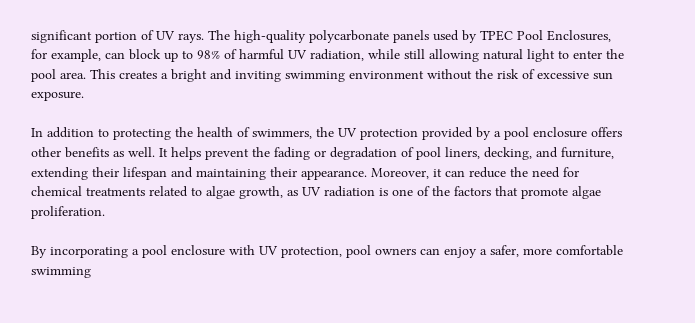significant portion of UV rays. The high-quality polycarbonate panels used by TPEC Pool Enclosures, for example, can block up to 98% of harmful UV radiation, while still allowing natural light to enter the pool area. This creates a bright and inviting swimming environment without the risk of excessive sun exposure.

In addition to protecting the health of swimmers, the UV protection provided by a pool enclosure offers other benefits as well. It helps prevent the fading or degradation of pool liners, decking, and furniture, extending their lifespan and maintaining their appearance. Moreover, it can reduce the need for chemical treatments related to algae growth, as UV radiation is one of the factors that promote algae proliferation.

By incorporating a pool enclosure with UV protection, pool owners can enjoy a safer, more comfortable swimming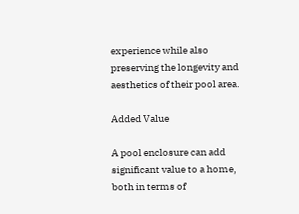experience while also preserving the longevity and aesthetics of their pool area.

Added Value

A pool enclosure can add significant value to a home, both in terms of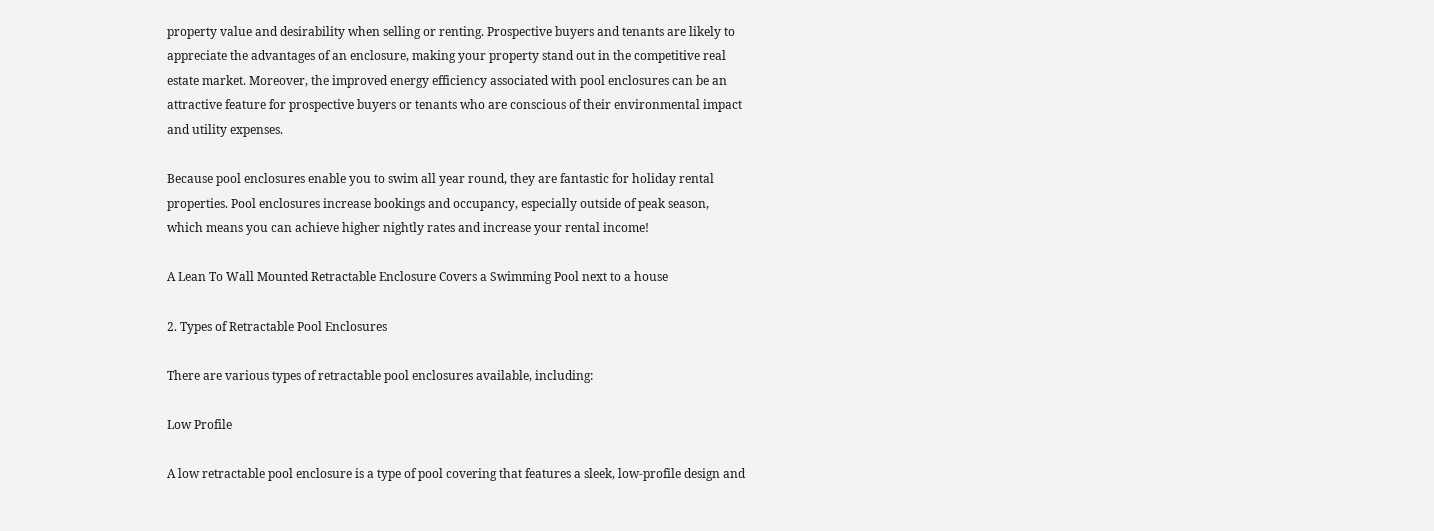property value and desirability when selling or renting. Prospective buyers and tenants are likely to appreciate the advantages of an enclosure, making your property stand out in the competitive real estate market. Moreover, the improved energy efficiency associated with pool enclosures can be an attractive feature for prospective buyers or tenants who are conscious of their environmental impact and utility expenses.

Because pool enclosures enable you to swim all year round, they are fantastic for holiday rental properties. Pool enclosures increase bookings and occupancy, especially outside of peak season, which means you can achieve higher nightly rates and increase your rental income!

A Lean To Wall Mounted Retractable Enclosure Covers a Swimming Pool next to a house

2. Types of Retractable Pool Enclosures

There are various types of retractable pool enclosures available, including:

Low Profile

A low retractable pool enclosure is a type of pool covering that features a sleek, low-profile design and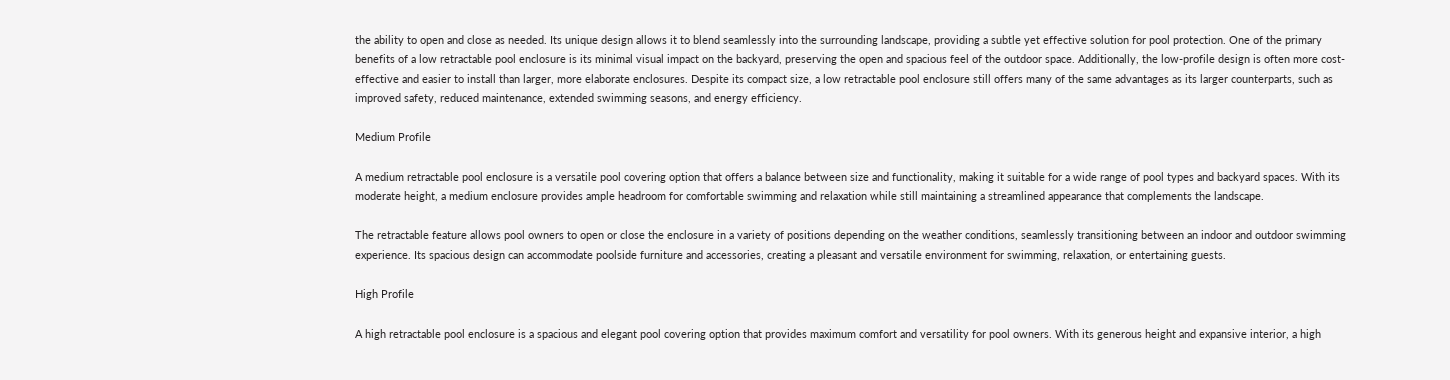the ability to open and close as needed. Its unique design allows it to blend seamlessly into the surrounding landscape, providing a subtle yet effective solution for pool protection. One of the primary benefits of a low retractable pool enclosure is its minimal visual impact on the backyard, preserving the open and spacious feel of the outdoor space. Additionally, the low-profile design is often more cost-effective and easier to install than larger, more elaborate enclosures. Despite its compact size, a low retractable pool enclosure still offers many of the same advantages as its larger counterparts, such as improved safety, reduced maintenance, extended swimming seasons, and energy efficiency.

Medium Profile

A medium retractable pool enclosure is a versatile pool covering option that offers a balance between size and functionality, making it suitable for a wide range of pool types and backyard spaces. With its moderate height, a medium enclosure provides ample headroom for comfortable swimming and relaxation while still maintaining a streamlined appearance that complements the landscape.

The retractable feature allows pool owners to open or close the enclosure in a variety of positions depending on the weather conditions, seamlessly transitioning between an indoor and outdoor swimming experience. Its spacious design can accommodate poolside furniture and accessories, creating a pleasant and versatile environment for swimming, relaxation, or entertaining guests.

High Profile

A high retractable pool enclosure is a spacious and elegant pool covering option that provides maximum comfort and versatility for pool owners. With its generous height and expansive interior, a high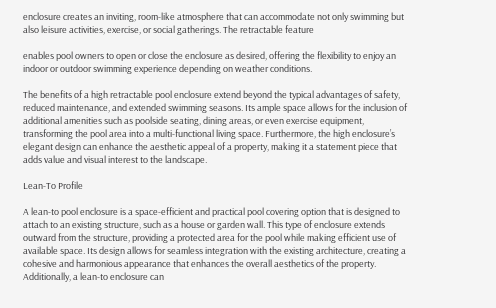enclosure creates an inviting, room-like atmosphere that can accommodate not only swimming but also leisure activities, exercise, or social gatherings. The retractable feature

enables pool owners to open or close the enclosure as desired, offering the flexibility to enjoy an indoor or outdoor swimming experience depending on weather conditions.

The benefits of a high retractable pool enclosure extend beyond the typical advantages of safety, reduced maintenance, and extended swimming seasons. Its ample space allows for the inclusion of additional amenities such as poolside seating, dining areas, or even exercise equipment, transforming the pool area into a multi-functional living space. Furthermore, the high enclosure’s elegant design can enhance the aesthetic appeal of a property, making it a statement piece that adds value and visual interest to the landscape.

Lean-To Profile

A lean-to pool enclosure is a space-efficient and practical pool covering option that is designed to attach to an existing structure, such as a house or garden wall. This type of enclosure extends outward from the structure, providing a protected area for the pool while making efficient use of available space. Its design allows for seamless integration with the existing architecture, creating a cohesive and harmonious appearance that enhances the overall aesthetics of the property. Additionally, a lean-to enclosure can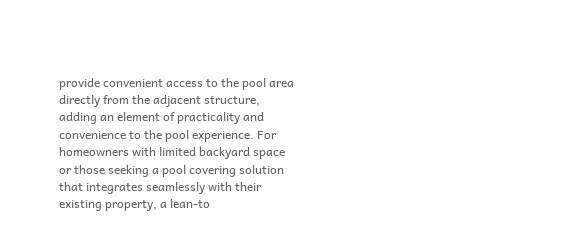provide convenient access to the pool area directly from the adjacent structure, adding an element of practicality and convenience to the pool experience. For homeowners with limited backyard space or those seeking a pool covering solution that integrates seamlessly with their existing property, a lean-to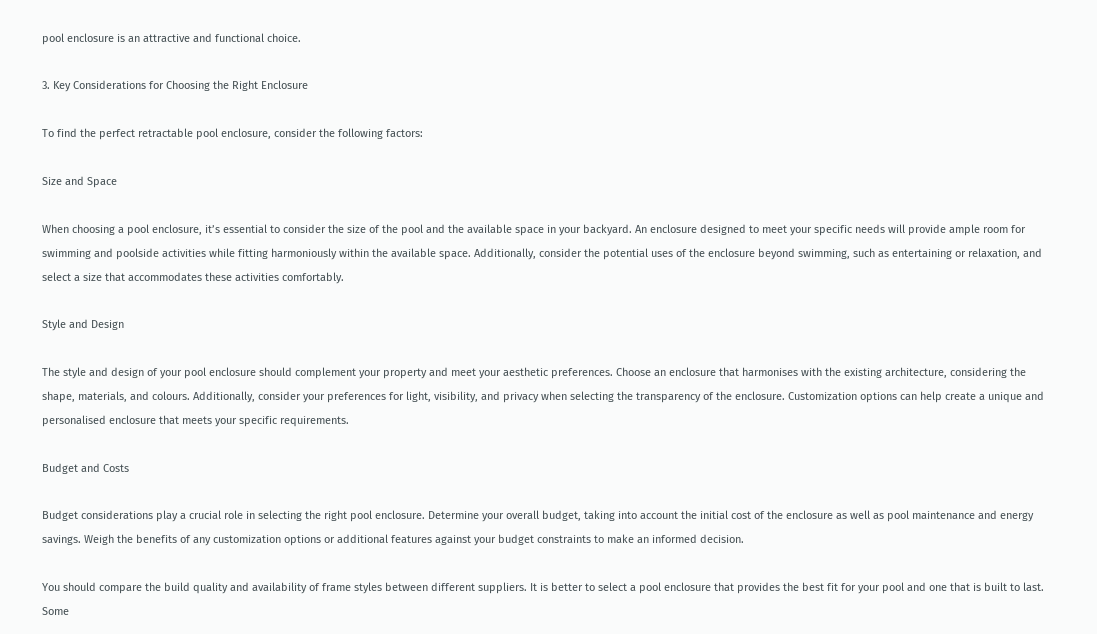pool enclosure is an attractive and functional choice.

3. Key Considerations for Choosing the Right Enclosure

To find the perfect retractable pool enclosure, consider the following factors:

Size and Space

When choosing a pool enclosure, it’s essential to consider the size of the pool and the available space in your backyard. An enclosure designed to meet your specific needs will provide ample room for swimming and poolside activities while fitting harmoniously within the available space. Additionally, consider the potential uses of the enclosure beyond swimming, such as entertaining or relaxation, and select a size that accommodates these activities comfortably.

Style and Design

The style and design of your pool enclosure should complement your property and meet your aesthetic preferences. Choose an enclosure that harmonises with the existing architecture, considering the shape, materials, and colours. Additionally, consider your preferences for light, visibility, and privacy when selecting the transparency of the enclosure. Customization options can help create a unique and personalised enclosure that meets your specific requirements.

Budget and Costs

Budget considerations play a crucial role in selecting the right pool enclosure. Determine your overall budget, taking into account the initial cost of the enclosure as well as pool maintenance and energy savings. Weigh the benefits of any customization options or additional features against your budget constraints to make an informed decision.

You should compare the build quality and availability of frame styles between different suppliers. It is better to select a pool enclosure that provides the best fit for your pool and one that is built to last. Some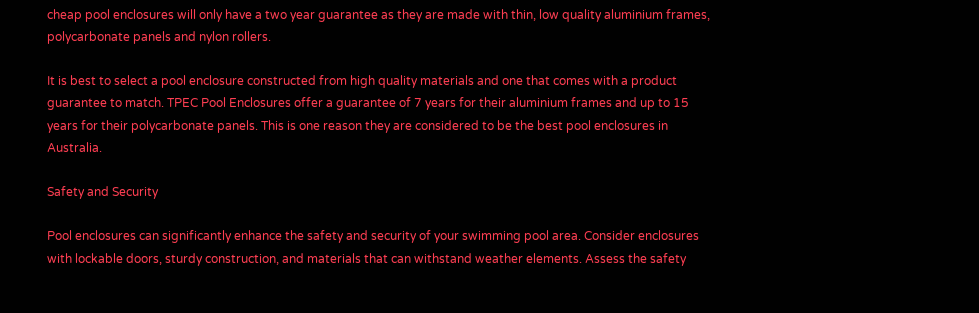cheap pool enclosures will only have a two year guarantee as they are made with thin, low quality aluminium frames, polycarbonate panels and nylon rollers.

It is best to select a pool enclosure constructed from high quality materials and one that comes with a product guarantee to match. TPEC Pool Enclosures offer a guarantee of 7 years for their aluminium frames and up to 15 years for their polycarbonate panels. This is one reason they are considered to be the best pool enclosures in Australia.

Safety and Security

Pool enclosures can significantly enhance the safety and security of your swimming pool area. Consider enclosures with lockable doors, sturdy construction, and materials that can withstand weather elements. Assess the safety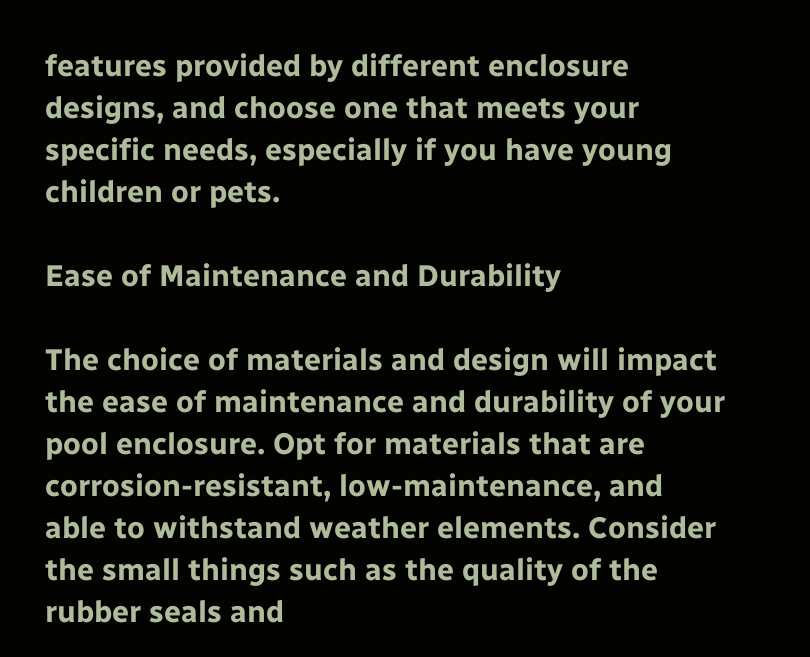features provided by different enclosure designs, and choose one that meets your specific needs, especially if you have young children or pets.

Ease of Maintenance and Durability

The choice of materials and design will impact the ease of maintenance and durability of your pool enclosure. Opt for materials that are corrosion-resistant, low-maintenance, and able to withstand weather elements. Consider the small things such as the quality of the rubber seals and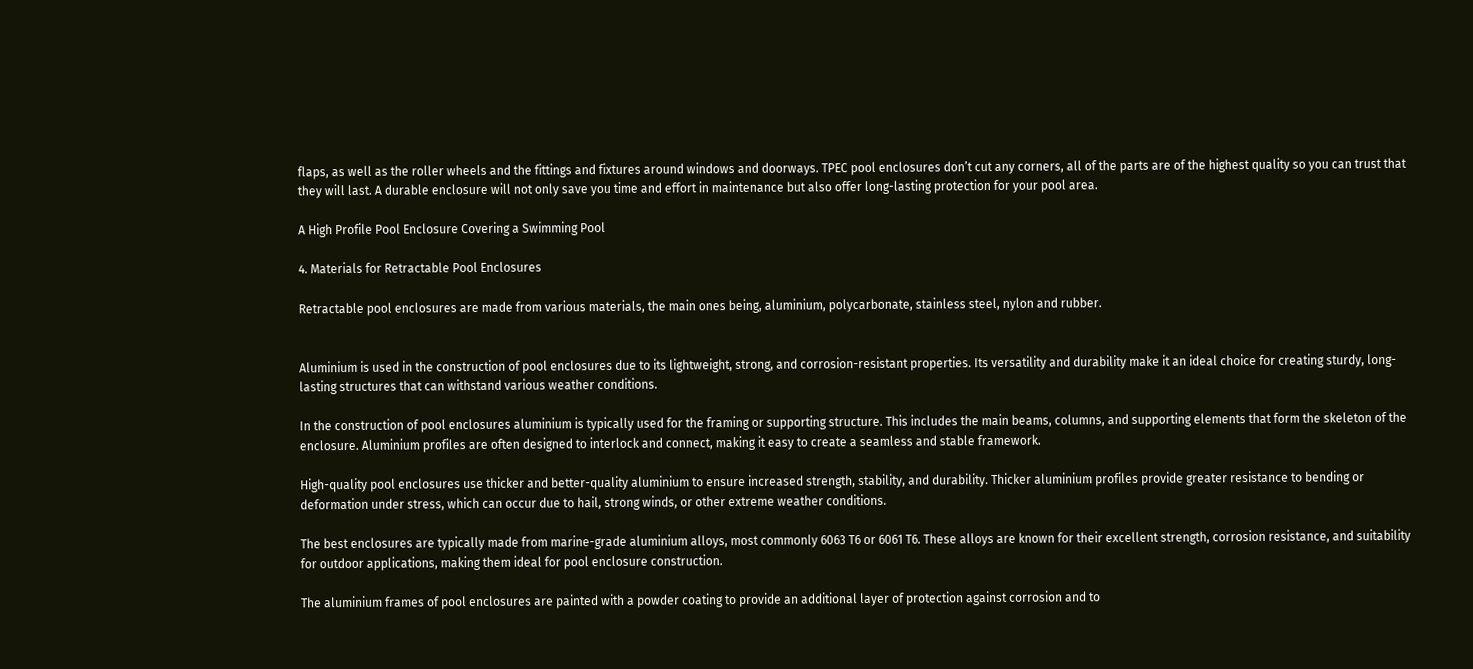flaps, as well as the roller wheels and the fittings and fixtures around windows and doorways. TPEC pool enclosures don’t cut any corners, all of the parts are of the highest quality so you can trust that they will last. A durable enclosure will not only save you time and effort in maintenance but also offer long-lasting protection for your pool area.

A High Profile Pool Enclosure Covering a Swimming Pool

4. Materials for Retractable Pool Enclosures

Retractable pool enclosures are made from various materials, the main ones being, aluminium, polycarbonate, stainless steel, nylon and rubber.


Aluminium is used in the construction of pool enclosures due to its lightweight, strong, and corrosion-resistant properties. Its versatility and durability make it an ideal choice for creating sturdy, long-lasting structures that can withstand various weather conditions.

In the construction of pool enclosures aluminium is typically used for the framing or supporting structure. This includes the main beams, columns, and supporting elements that form the skeleton of the enclosure. Aluminium profiles are often designed to interlock and connect, making it easy to create a seamless and stable framework.

High-quality pool enclosures use thicker and better-quality aluminium to ensure increased strength, stability, and durability. Thicker aluminium profiles provide greater resistance to bending or deformation under stress, which can occur due to hail, strong winds, or other extreme weather conditions.

The best enclosures are typically made from marine-grade aluminium alloys, most commonly 6063 T6 or 6061 T6. These alloys are known for their excellent strength, corrosion resistance, and suitability for outdoor applications, making them ideal for pool enclosure construction.

The aluminium frames of pool enclosures are painted with a powder coating to provide an additional layer of protection against corrosion and to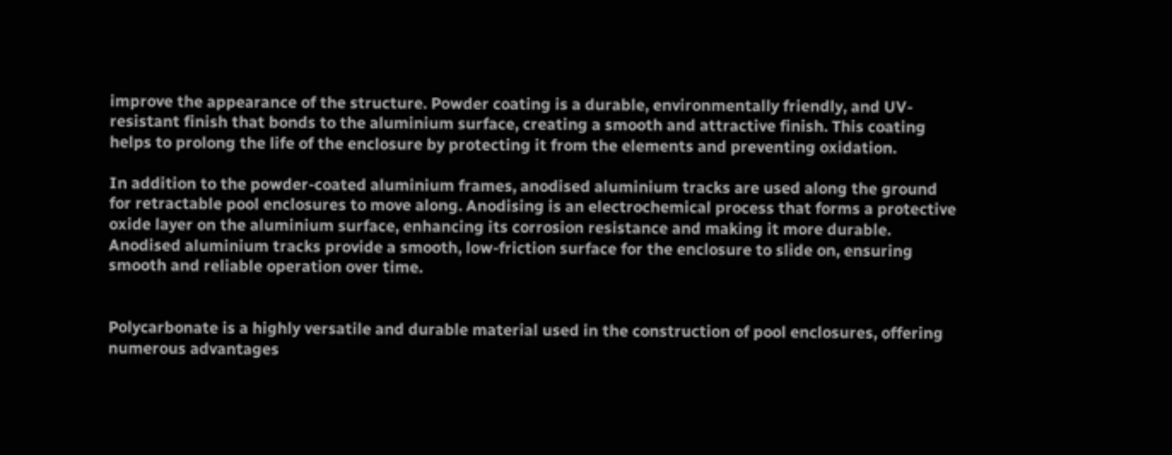improve the appearance of the structure. Powder coating is a durable, environmentally friendly, and UV-resistant finish that bonds to the aluminium surface, creating a smooth and attractive finish. This coating helps to prolong the life of the enclosure by protecting it from the elements and preventing oxidation.

In addition to the powder-coated aluminium frames, anodised aluminium tracks are used along the ground for retractable pool enclosures to move along. Anodising is an electrochemical process that forms a protective oxide layer on the aluminium surface, enhancing its corrosion resistance and making it more durable. Anodised aluminium tracks provide a smooth, low-friction surface for the enclosure to slide on, ensuring smooth and reliable operation over time.


Polycarbonate is a highly versatile and durable material used in the construction of pool enclosures, offering numerous advantages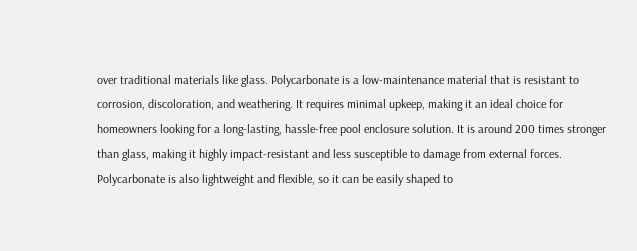over traditional materials like glass. Polycarbonate is a low-maintenance material that is resistant to corrosion, discoloration, and weathering. It requires minimal upkeep, making it an ideal choice for homeowners looking for a long-lasting, hassle-free pool enclosure solution. It is around 200 times stronger than glass, making it highly impact-resistant and less susceptible to damage from external forces. Polycarbonate is also lightweight and flexible, so it can be easily shaped to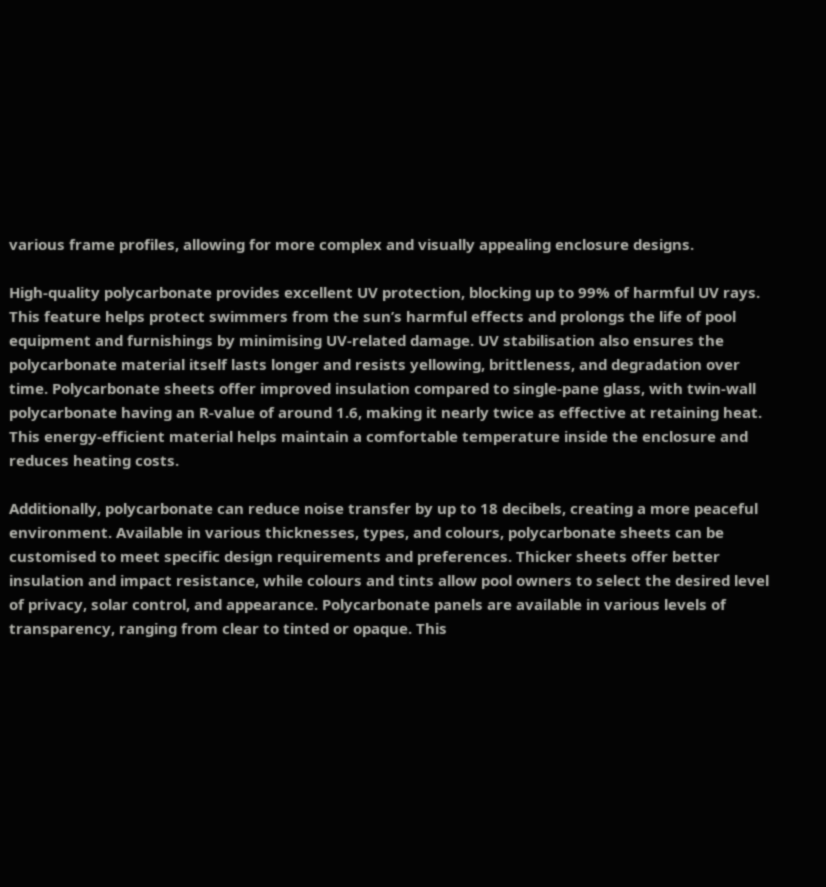various frame profiles, allowing for more complex and visually appealing enclosure designs.

High-quality polycarbonate provides excellent UV protection, blocking up to 99% of harmful UV rays. This feature helps protect swimmers from the sun’s harmful effects and prolongs the life of pool equipment and furnishings by minimising UV-related damage. UV stabilisation also ensures the polycarbonate material itself lasts longer and resists yellowing, brittleness, and degradation over time. Polycarbonate sheets offer improved insulation compared to single-pane glass, with twin-wall polycarbonate having an R-value of around 1.6, making it nearly twice as effective at retaining heat. This energy-efficient material helps maintain a comfortable temperature inside the enclosure and reduces heating costs.

Additionally, polycarbonate can reduce noise transfer by up to 18 decibels, creating a more peaceful environment. Available in various thicknesses, types, and colours, polycarbonate sheets can be customised to meet specific design requirements and preferences. Thicker sheets offer better insulation and impact resistance, while colours and tints allow pool owners to select the desired level of privacy, solar control, and appearance. Polycarbonate panels are available in various levels of transparency, ranging from clear to tinted or opaque. This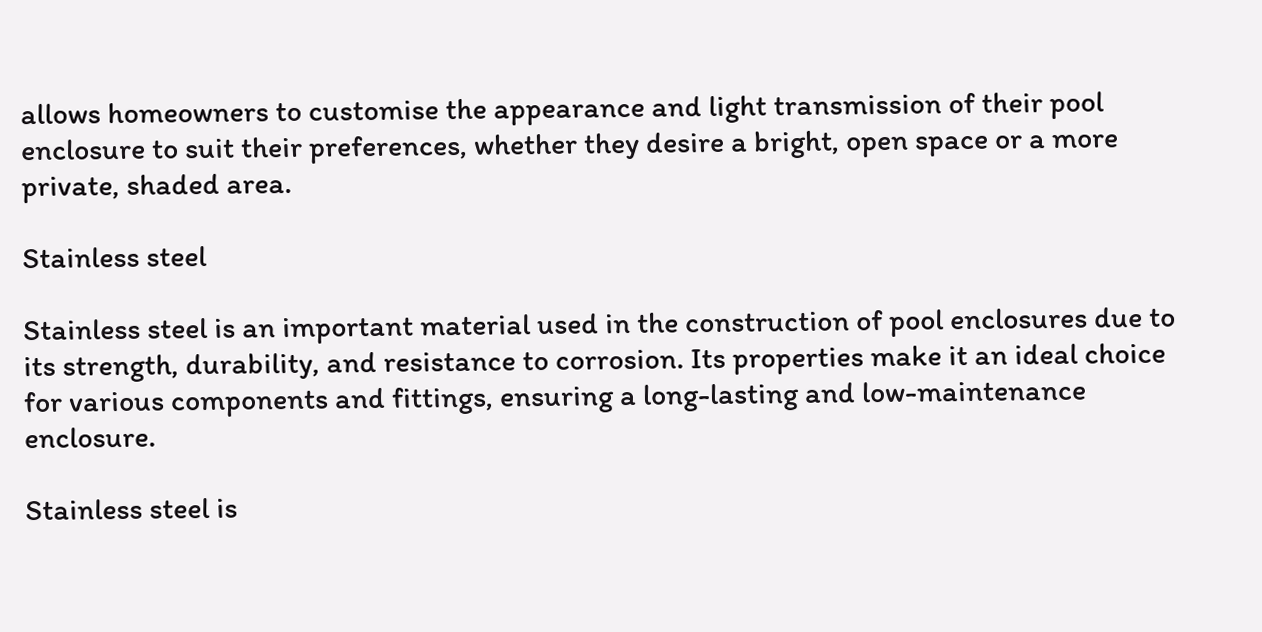allows homeowners to customise the appearance and light transmission of their pool enclosure to suit their preferences, whether they desire a bright, open space or a more private, shaded area.

Stainless steel

Stainless steel is an important material used in the construction of pool enclosures due to its strength, durability, and resistance to corrosion. Its properties make it an ideal choice for various components and fittings, ensuring a long-lasting and low-maintenance enclosure.

Stainless steel is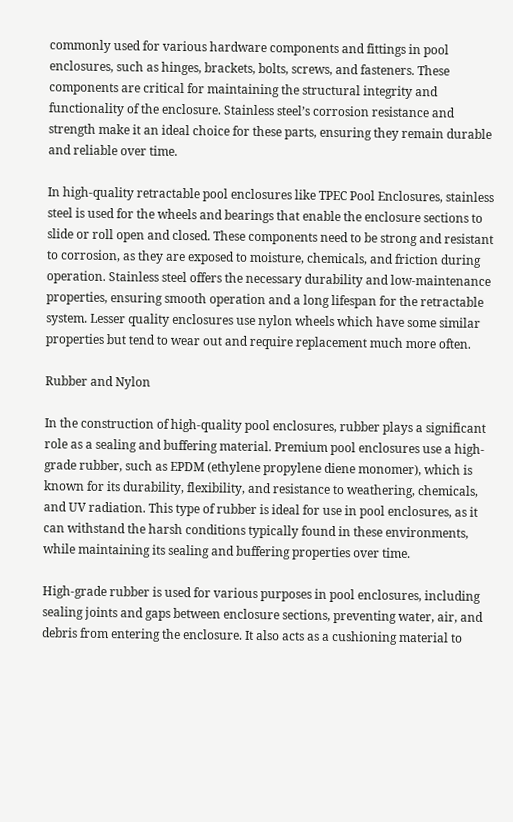commonly used for various hardware components and fittings in pool enclosures, such as hinges, brackets, bolts, screws, and fasteners. These components are critical for maintaining the structural integrity and functionality of the enclosure. Stainless steel’s corrosion resistance and strength make it an ideal choice for these parts, ensuring they remain durable and reliable over time.

In high-quality retractable pool enclosures like TPEC Pool Enclosures, stainless steel is used for the wheels and bearings that enable the enclosure sections to slide or roll open and closed. These components need to be strong and resistant to corrosion, as they are exposed to moisture, chemicals, and friction during operation. Stainless steel offers the necessary durability and low-maintenance properties, ensuring smooth operation and a long lifespan for the retractable system. Lesser quality enclosures use nylon wheels which have some similar properties but tend to wear out and require replacement much more often.

Rubber and Nylon

In the construction of high-quality pool enclosures, rubber plays a significant role as a sealing and buffering material. Premium pool enclosures use a high-grade rubber, such as EPDM (ethylene propylene diene monomer), which is known for its durability, flexibility, and resistance to weathering, chemicals, and UV radiation. This type of rubber is ideal for use in pool enclosures, as it can withstand the harsh conditions typically found in these environments, while maintaining its sealing and buffering properties over time.

High-grade rubber is used for various purposes in pool enclosures, including sealing joints and gaps between enclosure sections, preventing water, air, and debris from entering the enclosure. It also acts as a cushioning material to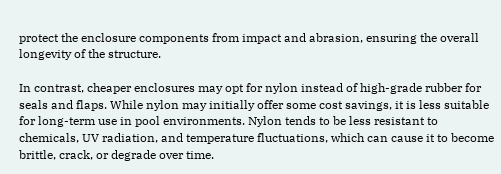protect the enclosure components from impact and abrasion, ensuring the overall longevity of the structure.

In contrast, cheaper enclosures may opt for nylon instead of high-grade rubber for seals and flaps. While nylon may initially offer some cost savings, it is less suitable for long-term use in pool environments. Nylon tends to be less resistant to chemicals, UV radiation, and temperature fluctuations, which can cause it to become brittle, crack, or degrade over time.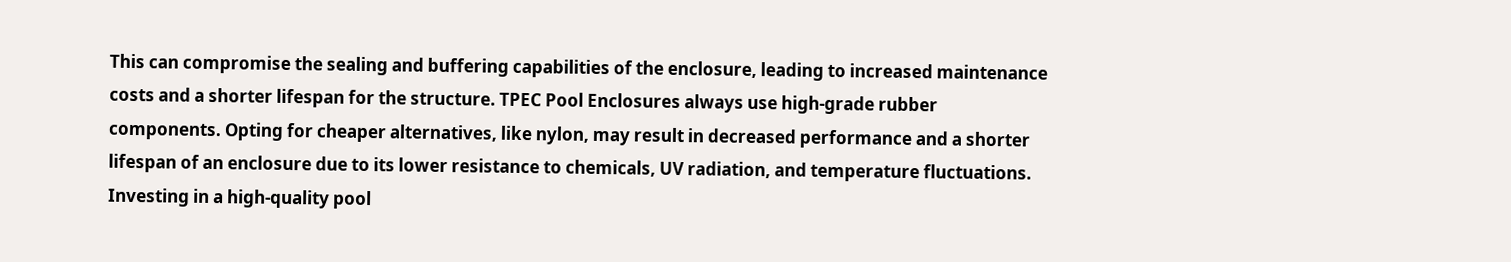This can compromise the sealing and buffering capabilities of the enclosure, leading to increased maintenance costs and a shorter lifespan for the structure. TPEC Pool Enclosures always use high-grade rubber components. Opting for cheaper alternatives, like nylon, may result in decreased performance and a shorter lifespan of an enclosure due to its lower resistance to chemicals, UV radiation, and temperature fluctuations. Investing in a high-quality pool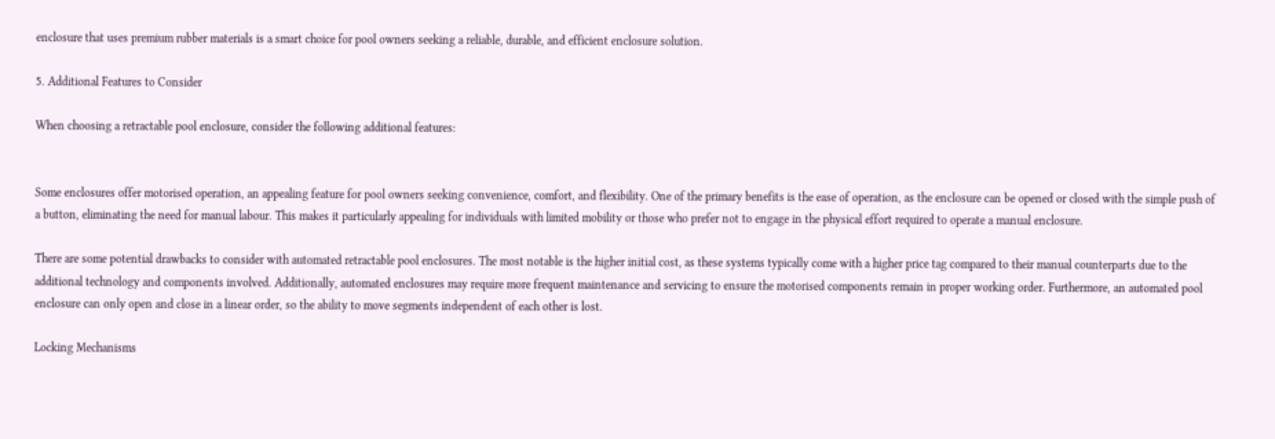enclosure that uses premium rubber materials is a smart choice for pool owners seeking a reliable, durable, and efficient enclosure solution.

5. Additional Features to Consider

When choosing a retractable pool enclosure, consider the following additional features:


Some enclosures offer motorised operation, an appealing feature for pool owners seeking convenience, comfort, and flexibility. One of the primary benefits is the ease of operation, as the enclosure can be opened or closed with the simple push of a button, eliminating the need for manual labour. This makes it particularly appealing for individuals with limited mobility or those who prefer not to engage in the physical effort required to operate a manual enclosure.

There are some potential drawbacks to consider with automated retractable pool enclosures. The most notable is the higher initial cost, as these systems typically come with a higher price tag compared to their manual counterparts due to the additional technology and components involved. Additionally, automated enclosures may require more frequent maintenance and servicing to ensure the motorised components remain in proper working order. Furthermore, an automated pool enclosure can only open and close in a linear order, so the ability to move segments independent of each other is lost.

Locking Mechanisms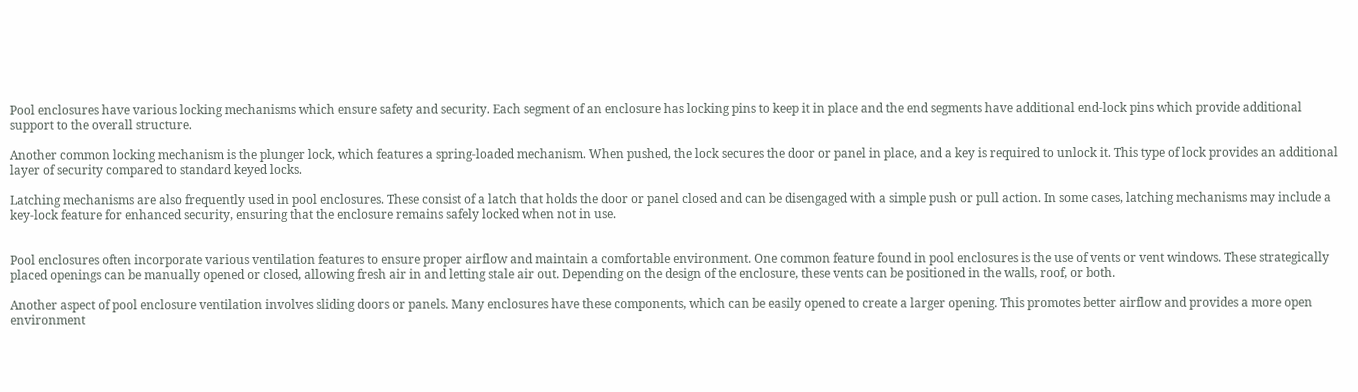Pool enclosures have various locking mechanisms which ensure safety and security. Each segment of an enclosure has locking pins to keep it in place and the end segments have additional end-lock pins which provide additional support to the overall structure.

Another common locking mechanism is the plunger lock, which features a spring-loaded mechanism. When pushed, the lock secures the door or panel in place, and a key is required to unlock it. This type of lock provides an additional layer of security compared to standard keyed locks.

Latching mechanisms are also frequently used in pool enclosures. These consist of a latch that holds the door or panel closed and can be disengaged with a simple push or pull action. In some cases, latching mechanisms may include a key-lock feature for enhanced security, ensuring that the enclosure remains safely locked when not in use.


Pool enclosures often incorporate various ventilation features to ensure proper airflow and maintain a comfortable environment. One common feature found in pool enclosures is the use of vents or vent windows. These strategically placed openings can be manually opened or closed, allowing fresh air in and letting stale air out. Depending on the design of the enclosure, these vents can be positioned in the walls, roof, or both.

Another aspect of pool enclosure ventilation involves sliding doors or panels. Many enclosures have these components, which can be easily opened to create a larger opening. This promotes better airflow and provides a more open environment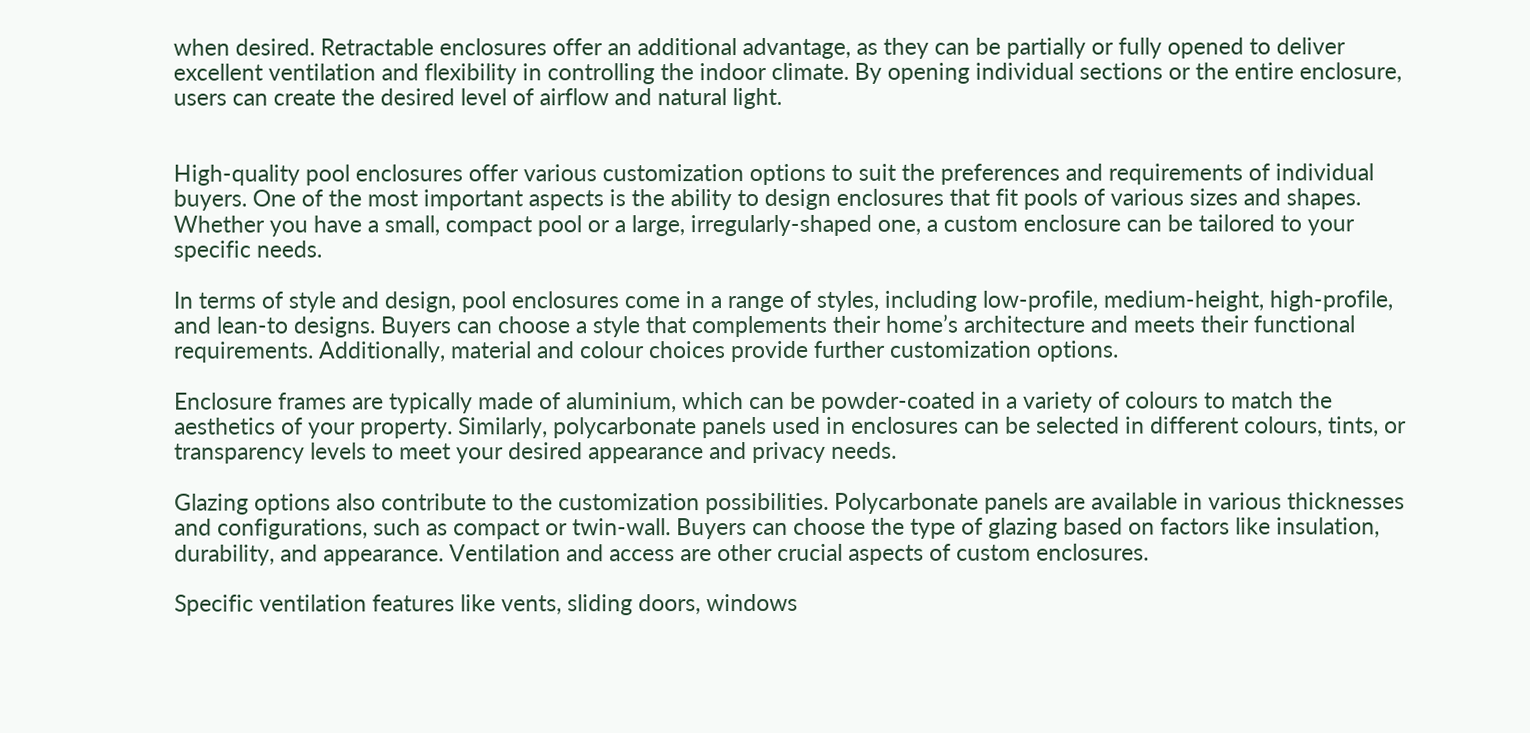when desired. Retractable enclosures offer an additional advantage, as they can be partially or fully opened to deliver excellent ventilation and flexibility in controlling the indoor climate. By opening individual sections or the entire enclosure, users can create the desired level of airflow and natural light.


High-quality pool enclosures offer various customization options to suit the preferences and requirements of individual buyers. One of the most important aspects is the ability to design enclosures that fit pools of various sizes and shapes. Whether you have a small, compact pool or a large, irregularly-shaped one, a custom enclosure can be tailored to your specific needs.

In terms of style and design, pool enclosures come in a range of styles, including low-profile, medium-height, high-profile, and lean-to designs. Buyers can choose a style that complements their home’s architecture and meets their functional requirements. Additionally, material and colour choices provide further customization options.

Enclosure frames are typically made of aluminium, which can be powder-coated in a variety of colours to match the aesthetics of your property. Similarly, polycarbonate panels used in enclosures can be selected in different colours, tints, or transparency levels to meet your desired appearance and privacy needs.

Glazing options also contribute to the customization possibilities. Polycarbonate panels are available in various thicknesses and configurations, such as compact or twin-wall. Buyers can choose the type of glazing based on factors like insulation, durability, and appearance. Ventilation and access are other crucial aspects of custom enclosures.

Specific ventilation features like vents, sliding doors, windows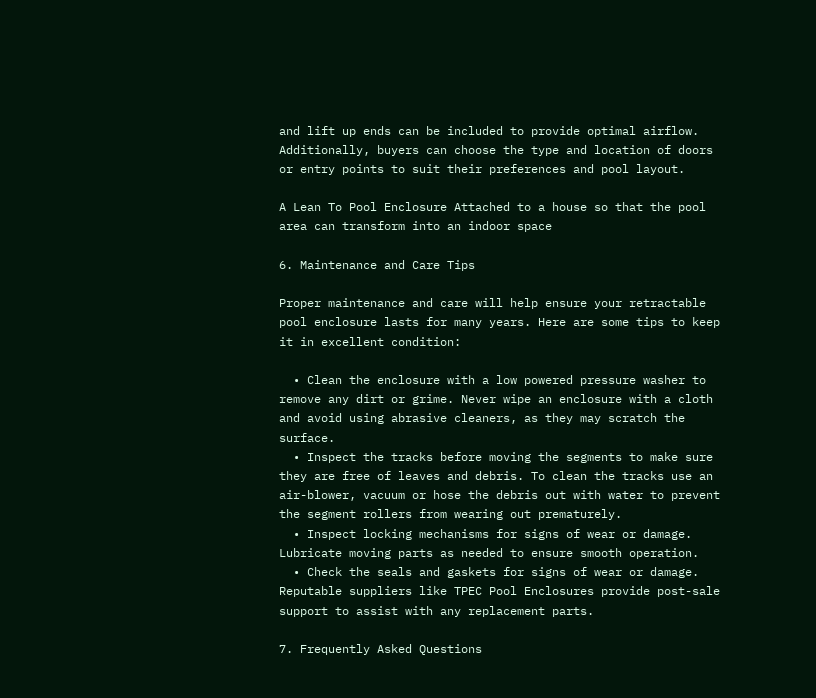and lift up ends can be included to provide optimal airflow. Additionally, buyers can choose the type and location of doors or entry points to suit their preferences and pool layout.

A Lean To Pool Enclosure Attached to a house so that the pool area can transform into an indoor space

6. Maintenance and Care Tips

Proper maintenance and care will help ensure your retractable pool enclosure lasts for many years. Here are some tips to keep it in excellent condition:

  • Clean the enclosure with a low powered pressure washer to remove any dirt or grime. Never wipe an enclosure with a cloth and avoid using abrasive cleaners, as they may scratch the surface.
  • Inspect the tracks before moving the segments to make sure they are free of leaves and debris. To clean the tracks use an air-blower, vacuum or hose the debris out with water to prevent the segment rollers from wearing out prematurely.
  • Inspect locking mechanisms for signs of wear or damage. Lubricate moving parts as needed to ensure smooth operation.
  • Check the seals and gaskets for signs of wear or damage. Reputable suppliers like TPEC Pool Enclosures provide post-sale support to assist with any replacement parts.

7. Frequently Asked Questions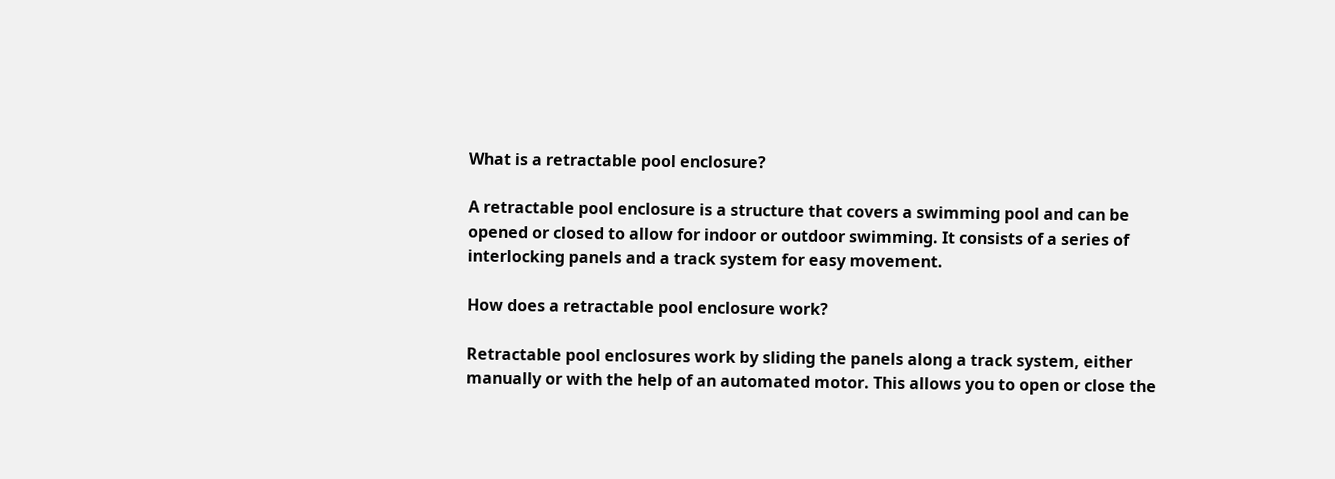What is a retractable pool enclosure?

A retractable pool enclosure is a structure that covers a swimming pool and can be opened or closed to allow for indoor or outdoor swimming. It consists of a series of interlocking panels and a track system for easy movement.

How does a retractable pool enclosure work?

Retractable pool enclosures work by sliding the panels along a track system, either manually or with the help of an automated motor. This allows you to open or close the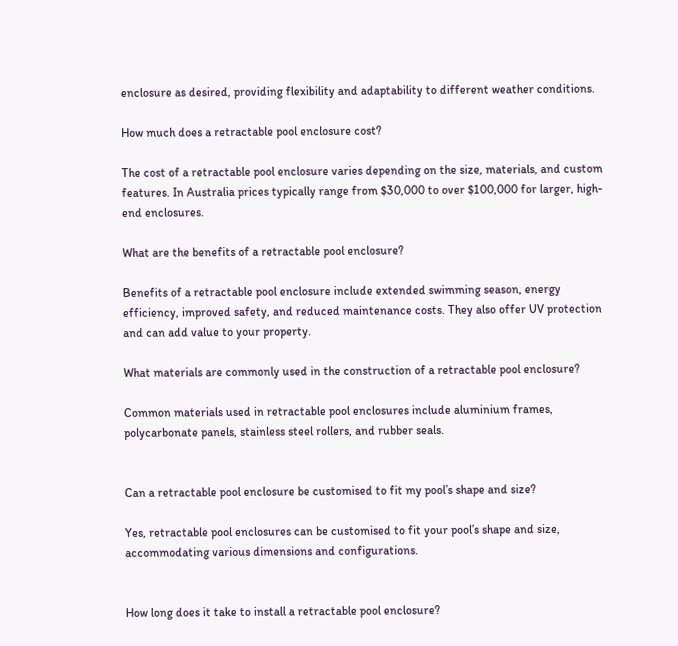enclosure as desired, providing flexibility and adaptability to different weather conditions.

How much does a retractable pool enclosure cost?

The cost of a retractable pool enclosure varies depending on the size, materials, and custom features. In Australia prices typically range from $30,000 to over $100,000 for larger, high-end enclosures.

What are the benefits of a retractable pool enclosure?

Benefits of a retractable pool enclosure include extended swimming season, energy efficiency, improved safety, and reduced maintenance costs. They also offer UV protection and can add value to your property.

What materials are commonly used in the construction of a retractable pool enclosure?

Common materials used in retractable pool enclosures include aluminium frames, polycarbonate panels, stainless steel rollers, and rubber seals.


Can a retractable pool enclosure be customised to fit my pool’s shape and size?

Yes, retractable pool enclosures can be customised to fit your pool’s shape and size, accommodating various dimensions and configurations.


How long does it take to install a retractable pool enclosure?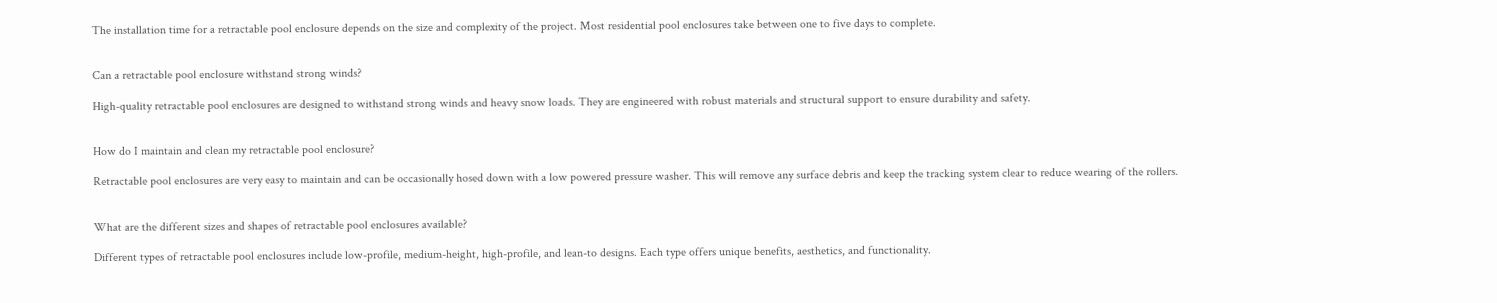The installation time for a retractable pool enclosure depends on the size and complexity of the project. Most residential pool enclosures take between one to five days to complete.


Can a retractable pool enclosure withstand strong winds?

High-quality retractable pool enclosures are designed to withstand strong winds and heavy snow loads. They are engineered with robust materials and structural support to ensure durability and safety.


How do I maintain and clean my retractable pool enclosure?

Retractable pool enclosures are very easy to maintain and can be occasionally hosed down with a low powered pressure washer. This will remove any surface debris and keep the tracking system clear to reduce wearing of the rollers.


What are the different sizes and shapes of retractable pool enclosures available?

Different types of retractable pool enclosures include low-profile, medium-height, high-profile, and lean-to designs. Each type offers unique benefits, aesthetics, and functionality.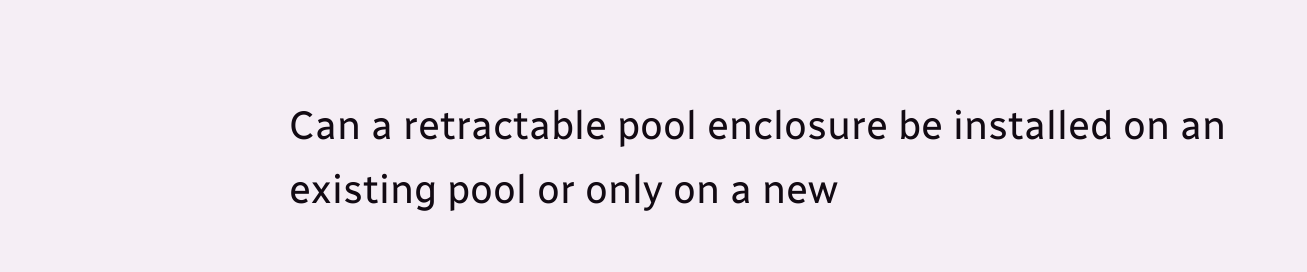Can a retractable pool enclosure be installed on an existing pool or only on a new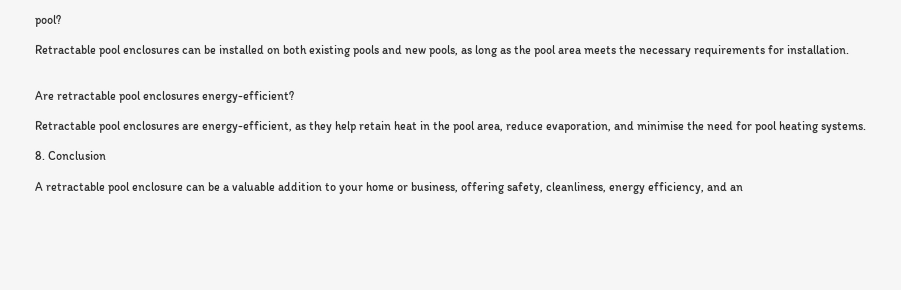pool?

Retractable pool enclosures can be installed on both existing pools and new pools, as long as the pool area meets the necessary requirements for installation.


Are retractable pool enclosures energy-efficient?

Retractable pool enclosures are energy-efficient, as they help retain heat in the pool area, reduce evaporation, and minimise the need for pool heating systems.

8. Conclusion

A retractable pool enclosure can be a valuable addition to your home or business, offering safety, cleanliness, energy efficiency, and an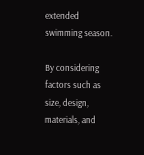extended swimming season.

By considering factors such as size, design, materials, and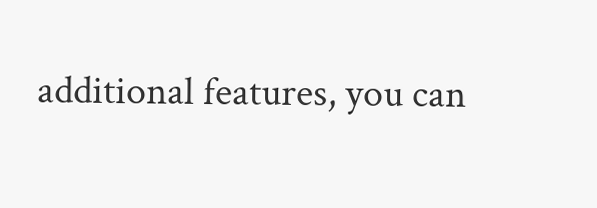additional features, you can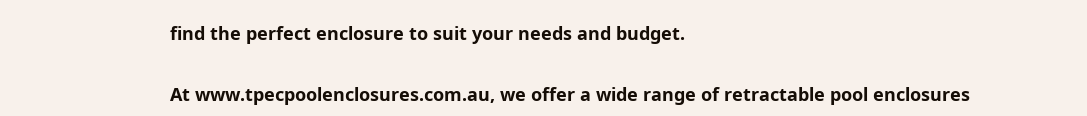find the perfect enclosure to suit your needs and budget.

At www.tpecpoolenclosures.com.au, we offer a wide range of retractable pool enclosures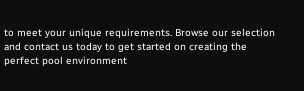to meet your unique requirements. Browse our selection and contact us today to get started on creating the perfect pool environment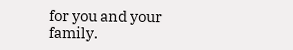for you and your family.